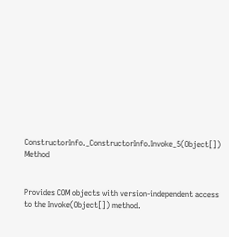ConstructorInfo._ConstructorInfo.Invoke_5(Object[]) Method


Provides COM objects with version-independent access to the Invoke(Object[]) method.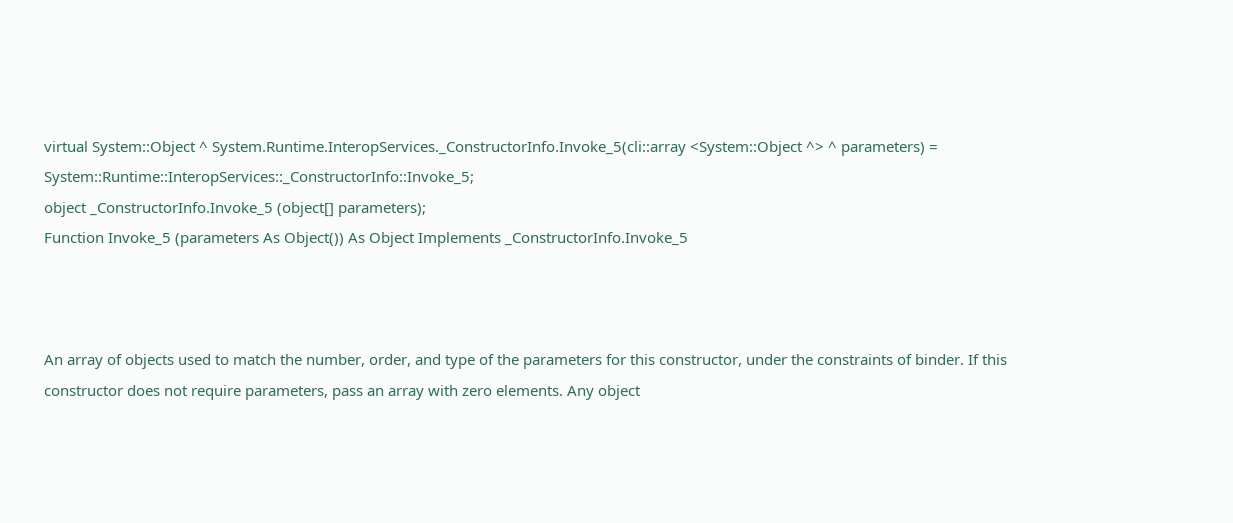virtual System::Object ^ System.Runtime.InteropServices._ConstructorInfo.Invoke_5(cli::array <System::Object ^> ^ parameters) = System::Runtime::InteropServices::_ConstructorInfo::Invoke_5;
object _ConstructorInfo.Invoke_5 (object[] parameters);
Function Invoke_5 (parameters As Object()) As Object Implements _ConstructorInfo.Invoke_5



An array of objects used to match the number, order, and type of the parameters for this constructor, under the constraints of binder. If this constructor does not require parameters, pass an array with zero elements. Any object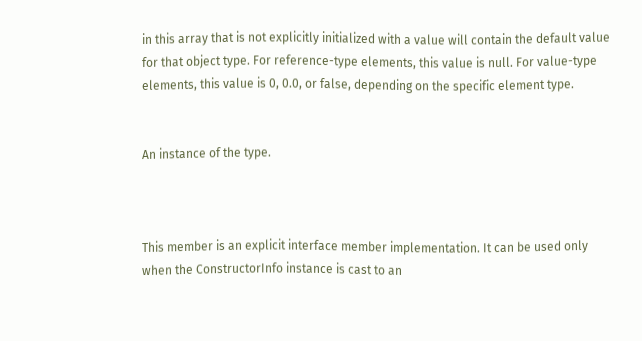in this array that is not explicitly initialized with a value will contain the default value for that object type. For reference-type elements, this value is null. For value-type elements, this value is 0, 0.0, or false, depending on the specific element type.


An instance of the type.



This member is an explicit interface member implementation. It can be used only when the ConstructorInfo instance is cast to an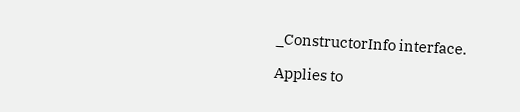_ConstructorInfo interface.

Applies to